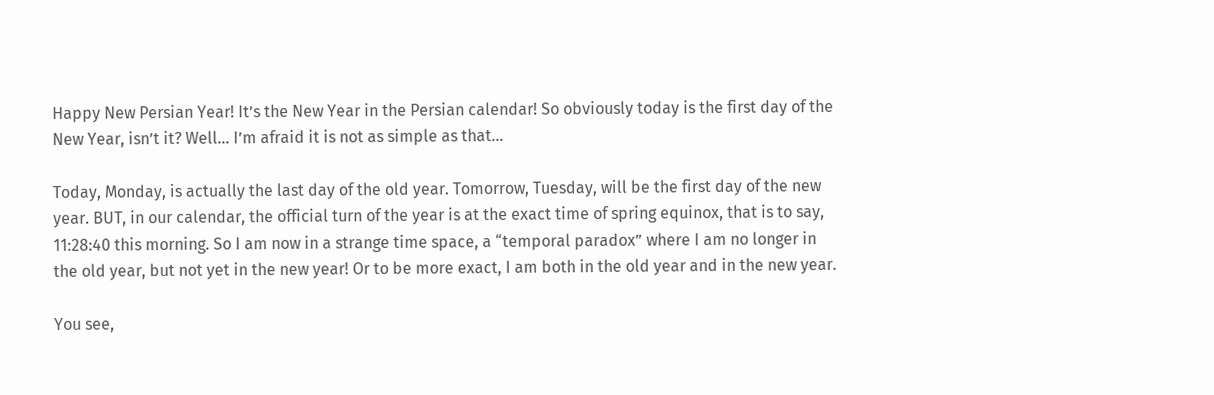Happy New Persian Year! It’s the New Year in the Persian calendar! So obviously today is the first day of the New Year, isn’t it? Well… I’m afraid it is not as simple as that…

Today, Monday, is actually the last day of the old year. Tomorrow, Tuesday, will be the first day of the new year. BUT, in our calendar, the official turn of the year is at the exact time of spring equinox, that is to say, 11:28:40 this morning. So I am now in a strange time space, a “temporal paradox” where I am no longer in the old year, but not yet in the new year! Or to be more exact, I am both in the old year and in the new year.

You see,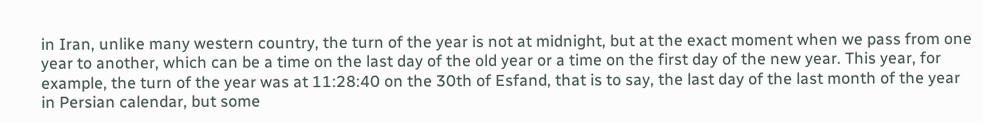in Iran, unlike many western country, the turn of the year is not at midnight, but at the exact moment when we pass from one year to another, which can be a time on the last day of the old year or a time on the first day of the new year. This year, for example, the turn of the year was at 11:28:40 on the 30th of Esfand, that is to say, the last day of the last month of the year in Persian calendar, but some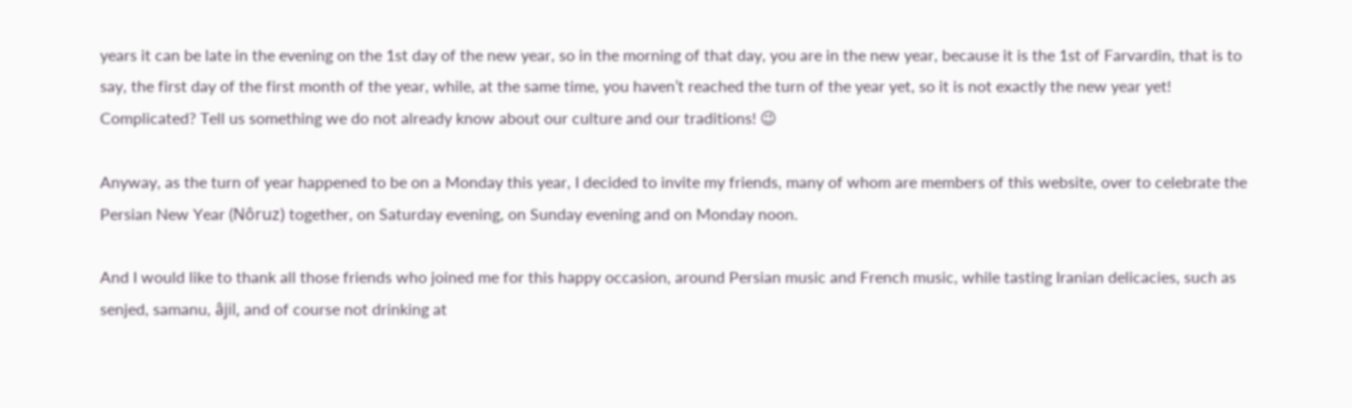years it can be late in the evening on the 1st day of the new year, so in the morning of that day, you are in the new year, because it is the 1st of Farvardin, that is to say, the first day of the first month of the year, while, at the same time, you haven’t reached the turn of the year yet, so it is not exactly the new year yet! Complicated? Tell us something we do not already know about our culture and our traditions! 😉

Anyway, as the turn of year happened to be on a Monday this year, I decided to invite my friends, many of whom are members of this website, over to celebrate the Persian New Year (Nôruz) together, on Saturday evening, on Sunday evening and on Monday noon.

And I would like to thank all those friends who joined me for this happy occasion, around Persian music and French music, while tasting Iranian delicacies, such as senjed, samanu, âjil, and of course not drinking at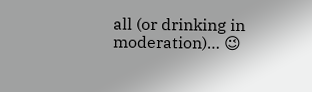all (or drinking in moderation)… 😉